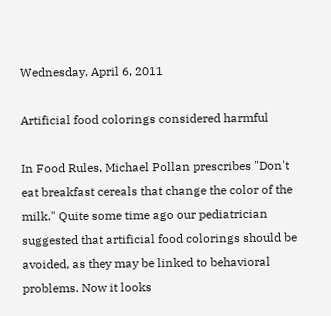Wednesday, April 6, 2011

Artificial food colorings considered harmful

In Food Rules, Michael Pollan prescribes "Don't eat breakfast cereals that change the color of the milk." Quite some time ago our pediatrician suggested that artificial food colorings should be avoided, as they may be linked to behavioral problems. Now it looks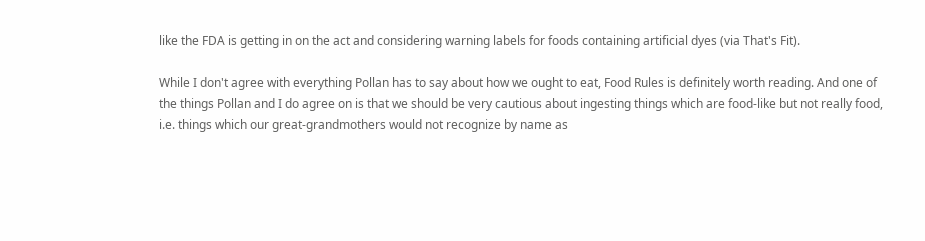like the FDA is getting in on the act and considering warning labels for foods containing artificial dyes (via That's Fit).

While I don't agree with everything Pollan has to say about how we ought to eat, Food Rules is definitely worth reading. And one of the things Pollan and I do agree on is that we should be very cautious about ingesting things which are food-like but not really food, i.e. things which our great-grandmothers would not recognize by name as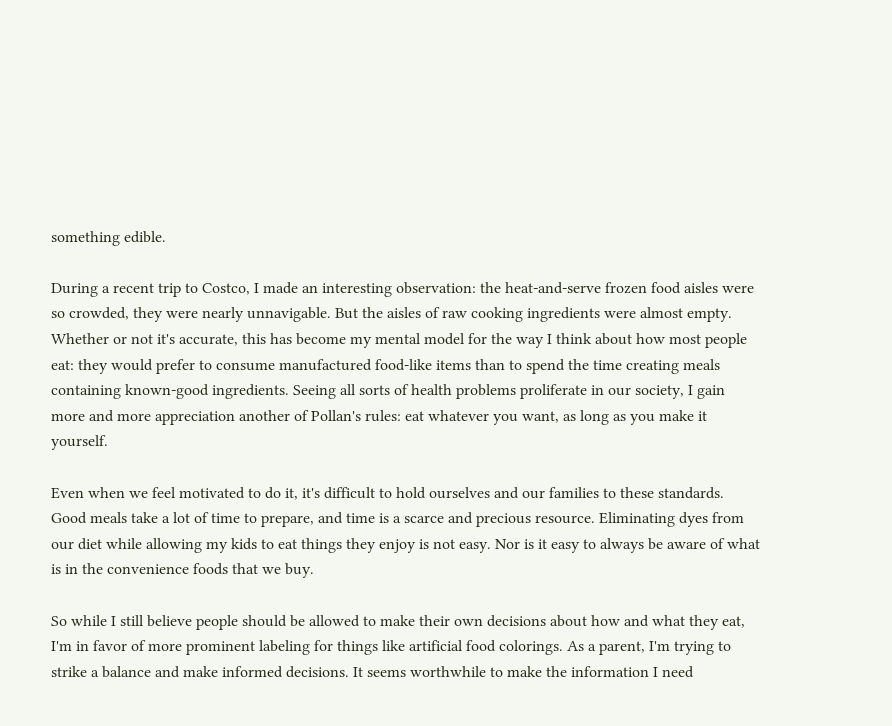something edible.

During a recent trip to Costco, I made an interesting observation: the heat-and-serve frozen food aisles were so crowded, they were nearly unnavigable. But the aisles of raw cooking ingredients were almost empty. Whether or not it's accurate, this has become my mental model for the way I think about how most people eat: they would prefer to consume manufactured food-like items than to spend the time creating meals containing known-good ingredients. Seeing all sorts of health problems proliferate in our society, I gain more and more appreciation another of Pollan's rules: eat whatever you want, as long as you make it yourself.

Even when we feel motivated to do it, it's difficult to hold ourselves and our families to these standards. Good meals take a lot of time to prepare, and time is a scarce and precious resource. Eliminating dyes from our diet while allowing my kids to eat things they enjoy is not easy. Nor is it easy to always be aware of what is in the convenience foods that we buy.

So while I still believe people should be allowed to make their own decisions about how and what they eat, I'm in favor of more prominent labeling for things like artificial food colorings. As a parent, I'm trying to strike a balance and make informed decisions. It seems worthwhile to make the information I need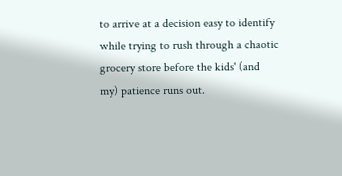to arrive at a decision easy to identify while trying to rush through a chaotic grocery store before the kids' (and my) patience runs out.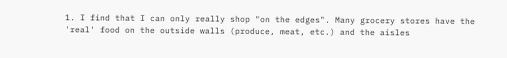1. I find that I can only really shop "on the edges". Many grocery stores have the 'real' food on the outside walls (produce, meat, etc.) and the aisles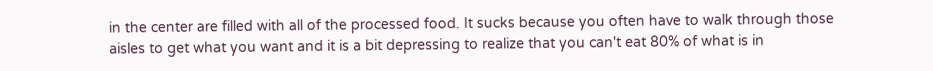in the center are filled with all of the processed food. It sucks because you often have to walk through those aisles to get what you want and it is a bit depressing to realize that you can't eat 80% of what is in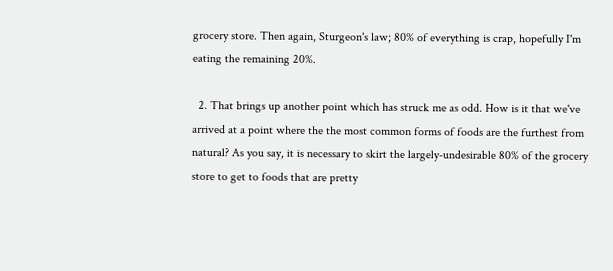grocery store. Then again, Sturgeon's law; 80% of everything is crap, hopefully I'm eating the remaining 20%.

  2. That brings up another point which has struck me as odd. How is it that we've arrived at a point where the the most common forms of foods are the furthest from natural? As you say, it is necessary to skirt the largely-undesirable 80% of the grocery store to get to foods that are pretty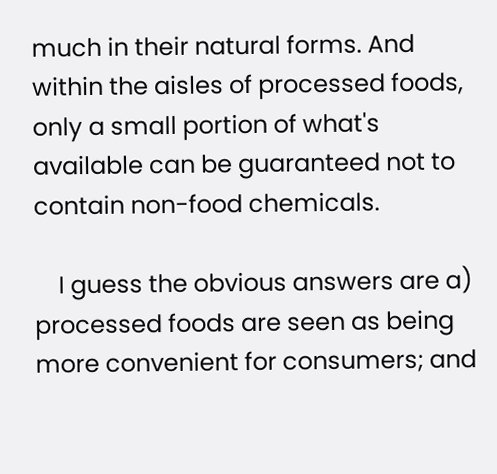much in their natural forms. And within the aisles of processed foods, only a small portion of what's available can be guaranteed not to contain non-food chemicals.

    I guess the obvious answers are a) processed foods are seen as being more convenient for consumers; and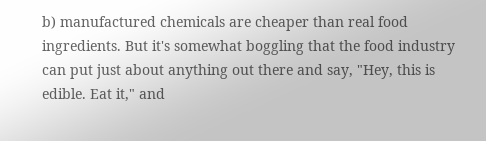b) manufactured chemicals are cheaper than real food ingredients. But it's somewhat boggling that the food industry can put just about anything out there and say, "Hey, this is edible. Eat it," and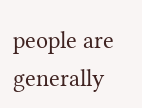people are generally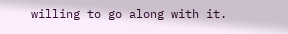willing to go along with it.